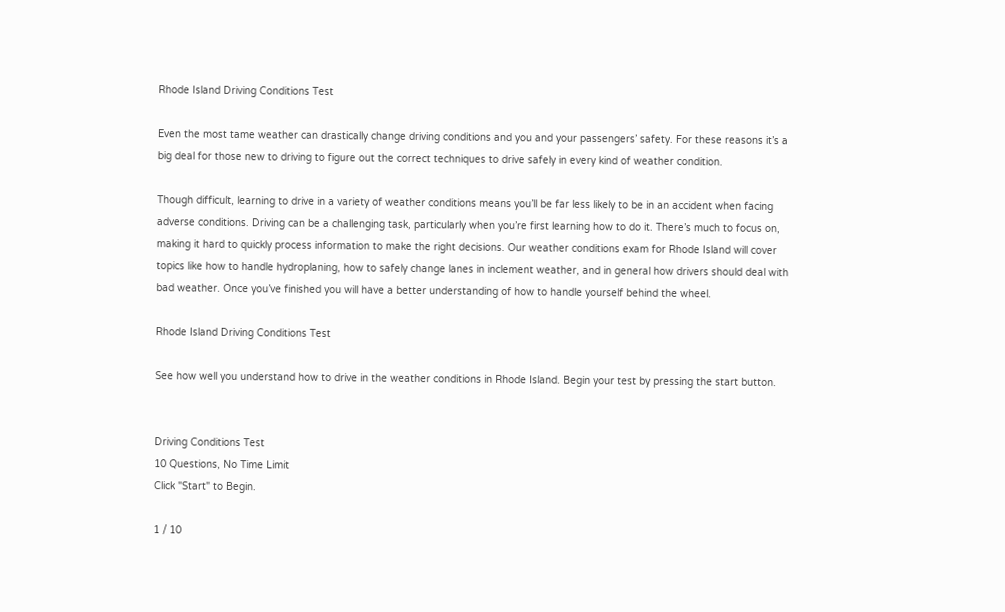Rhode Island Driving Conditions Test

Even the most tame weather can drastically change driving conditions and you and your passengers’ safety. For these reasons it’s a big deal for those new to driving to figure out the correct techniques to drive safely in every kind of weather condition.

Though difficult, learning to drive in a variety of weather conditions means you’ll be far less likely to be in an accident when facing adverse conditions. Driving can be a challenging task, particularly when you’re first learning how to do it. There’s much to focus on, making it hard to quickly process information to make the right decisions. Our weather conditions exam for Rhode Island will cover topics like how to handle hydroplaning, how to safely change lanes in inclement weather, and in general how drivers should deal with bad weather. Once you’ve finished you will have a better understanding of how to handle yourself behind the wheel.

Rhode Island Driving Conditions Test

See how well you understand how to drive in the weather conditions in Rhode Island. Begin your test by pressing the start button.


Driving Conditions Test
10 Questions, No Time Limit
Click "Start" to Begin.

1 / 10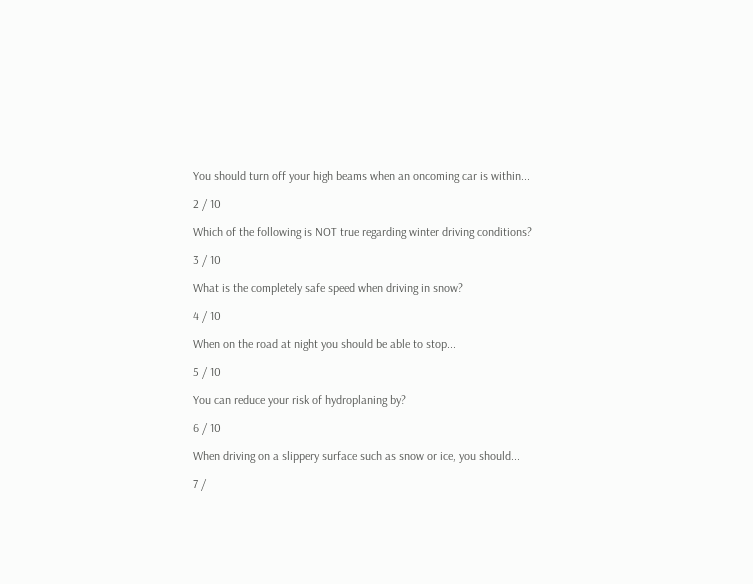You should turn off your high beams when an oncoming car is within...

2 / 10

Which of the following is NOT true regarding winter driving conditions?

3 / 10

What is the completely safe speed when driving in snow?

4 / 10

When on the road at night you should be able to stop...

5 / 10

You can reduce your risk of hydroplaning by?

6 / 10

When driving on a slippery surface such as snow or ice, you should...

7 /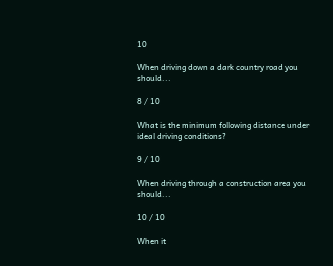10

When driving down a dark country road you should...

8 / 10

What is the minimum following distance under ideal driving conditions?

9 / 10

When driving through a construction area you should...

10 / 10

When it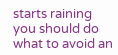starts raining you should do what to avoid an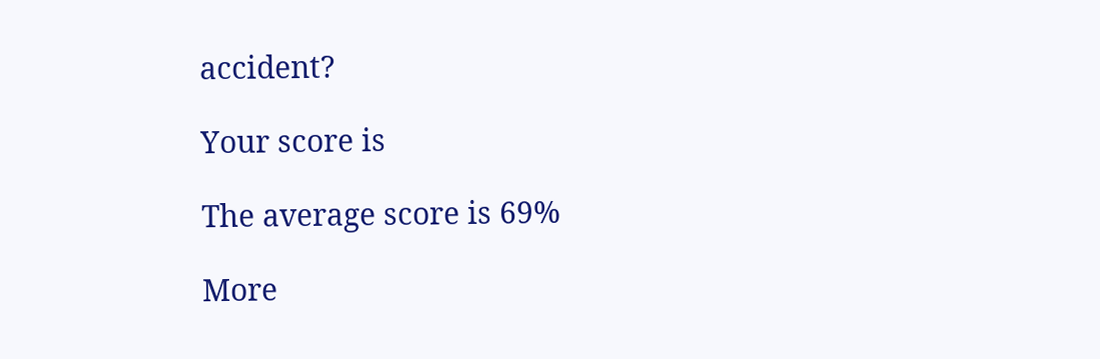accident?

Your score is

The average score is 69%

More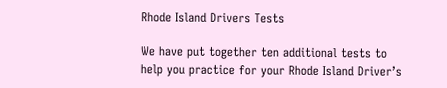Rhode Island Drivers Tests

We have put together ten additional tests to help you practice for your Rhode Island Driver’s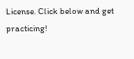License. Click below and get practicing!